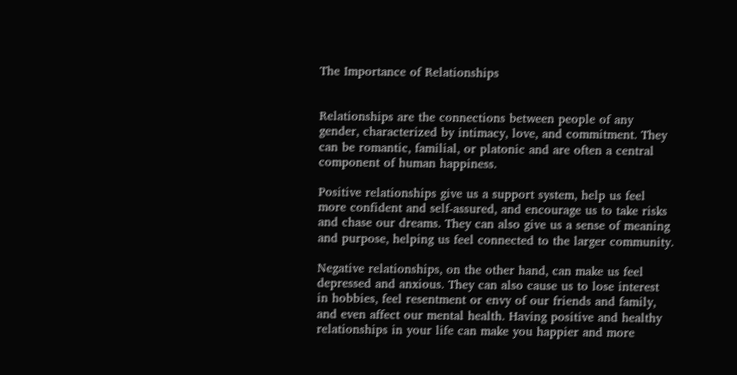The Importance of Relationships


Relationships are the connections between people of any gender, characterized by intimacy, love, and commitment. They can be romantic, familial, or platonic and are often a central component of human happiness.

Positive relationships give us a support system, help us feel more confident and self-assured, and encourage us to take risks and chase our dreams. They can also give us a sense of meaning and purpose, helping us feel connected to the larger community.

Negative relationships, on the other hand, can make us feel depressed and anxious. They can also cause us to lose interest in hobbies, feel resentment or envy of our friends and family, and even affect our mental health. Having positive and healthy relationships in your life can make you happier and more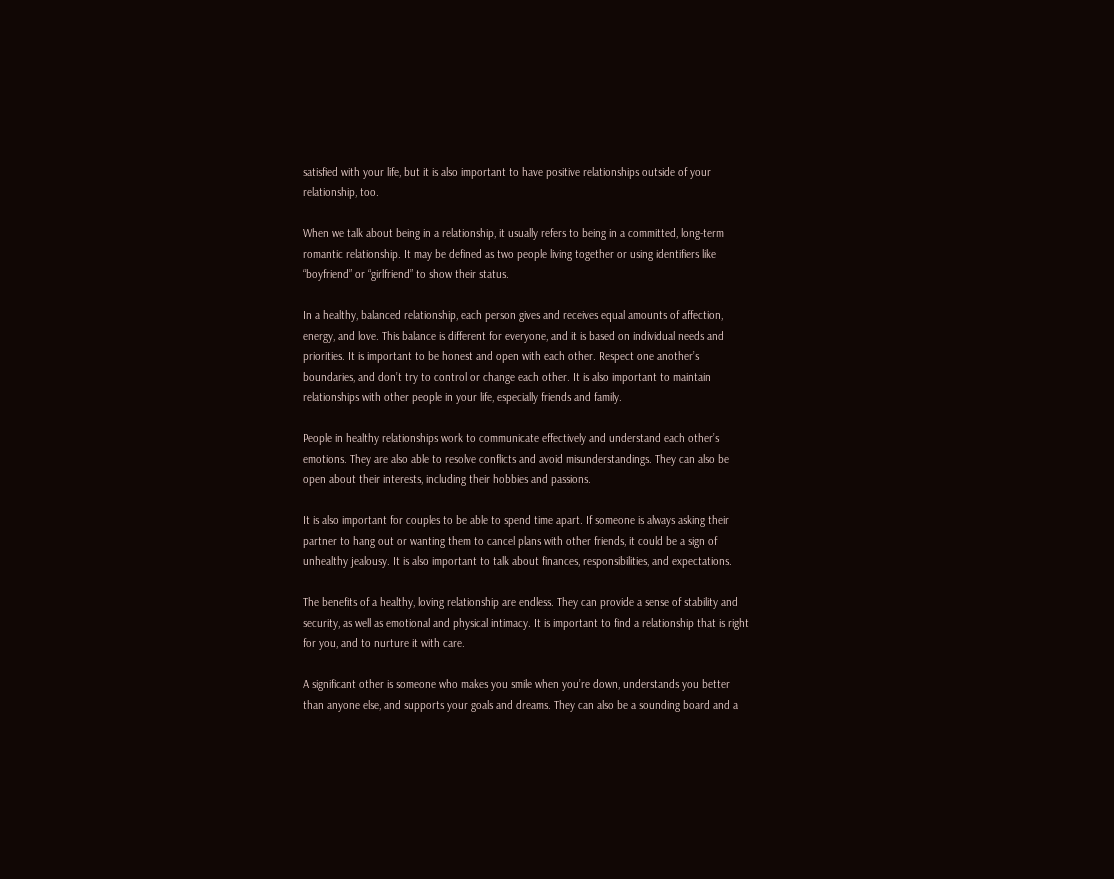satisfied with your life, but it is also important to have positive relationships outside of your relationship, too.

When we talk about being in a relationship, it usually refers to being in a committed, long-term romantic relationship. It may be defined as two people living together or using identifiers like “boyfriend” or “girlfriend” to show their status.

In a healthy, balanced relationship, each person gives and receives equal amounts of affection, energy, and love. This balance is different for everyone, and it is based on individual needs and priorities. It is important to be honest and open with each other. Respect one another’s boundaries, and don’t try to control or change each other. It is also important to maintain relationships with other people in your life, especially friends and family.

People in healthy relationships work to communicate effectively and understand each other’s emotions. They are also able to resolve conflicts and avoid misunderstandings. They can also be open about their interests, including their hobbies and passions.

It is also important for couples to be able to spend time apart. If someone is always asking their partner to hang out or wanting them to cancel plans with other friends, it could be a sign of unhealthy jealousy. It is also important to talk about finances, responsibilities, and expectations.

The benefits of a healthy, loving relationship are endless. They can provide a sense of stability and security, as well as emotional and physical intimacy. It is important to find a relationship that is right for you, and to nurture it with care.

A significant other is someone who makes you smile when you’re down, understands you better than anyone else, and supports your goals and dreams. They can also be a sounding board and a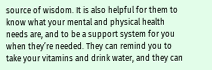source of wisdom. It is also helpful for them to know what your mental and physical health needs are, and to be a support system for you when they’re needed. They can remind you to take your vitamins and drink water, and they can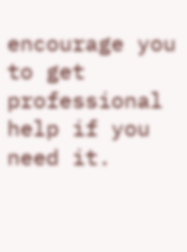encourage you to get professional help if you need it.